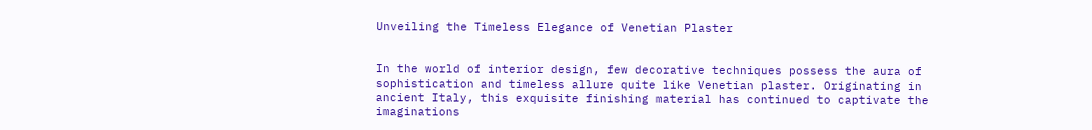Unveiling the Timeless Elegance of Venetian Plaster


In the world of interior design, few decorative techniques possess the aura of sophistication and timeless allure quite like Venetian plaster. Originating in ancient Italy, this exquisite finishing material has continued to captivate the imaginations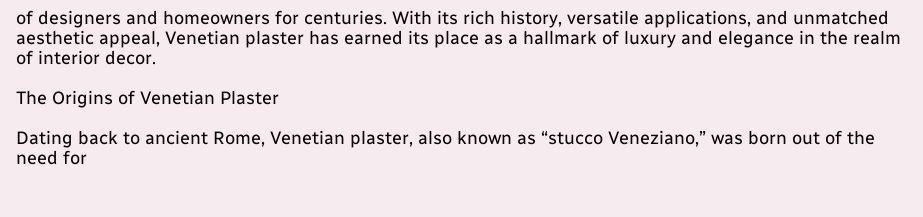of designers and homeowners for centuries. With its rich history, versatile applications, and unmatched aesthetic appeal, Venetian plaster has earned its place as a hallmark of luxury and elegance in the realm of interior decor.

The Origins of Venetian Plaster

Dating back to ancient Rome, Venetian plaster, also known as “stucco Veneziano,” was born out of the need for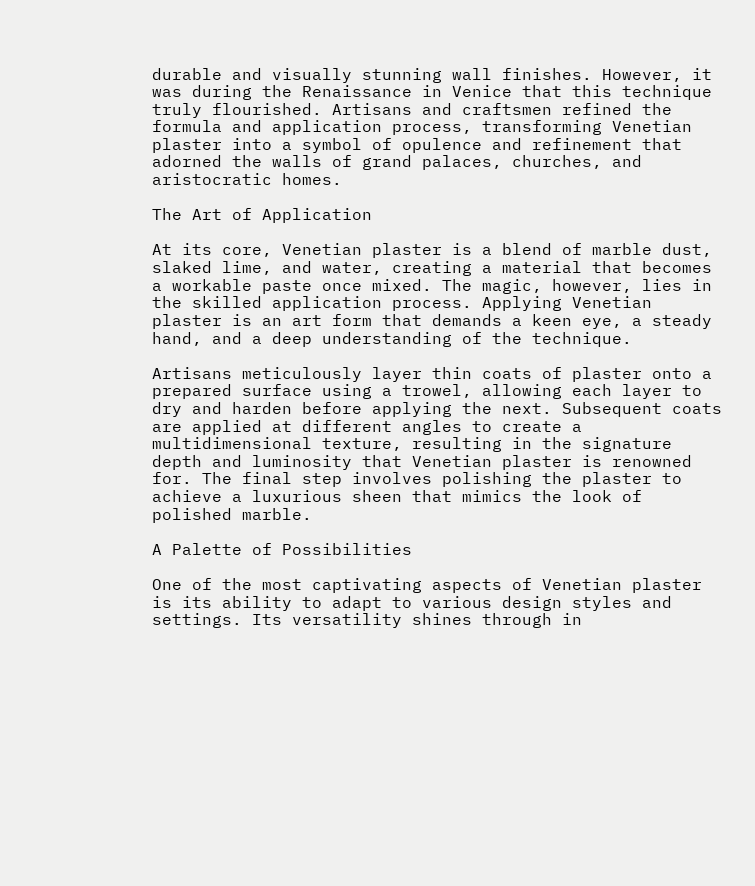durable and visually stunning wall finishes. However, it was during the Renaissance in Venice that this technique truly flourished. Artisans and craftsmen refined the formula and application process, transforming Venetian plaster into a symbol of opulence and refinement that adorned the walls of grand palaces, churches, and aristocratic homes.

The Art of Application

At its core, Venetian plaster is a blend of marble dust, slaked lime, and water, creating a material that becomes a workable paste once mixed. The magic, however, lies in the skilled application process. Applying Venetian plaster is an art form that demands a keen eye, a steady hand, and a deep understanding of the technique.

Artisans meticulously layer thin coats of plaster onto a prepared surface using a trowel, allowing each layer to dry and harden before applying the next. Subsequent coats are applied at different angles to create a multidimensional texture, resulting in the signature depth and luminosity that Venetian plaster is renowned for. The final step involves polishing the plaster to achieve a luxurious sheen that mimics the look of polished marble.

A Palette of Possibilities

One of the most captivating aspects of Venetian plaster is its ability to adapt to various design styles and settings. Its versatility shines through in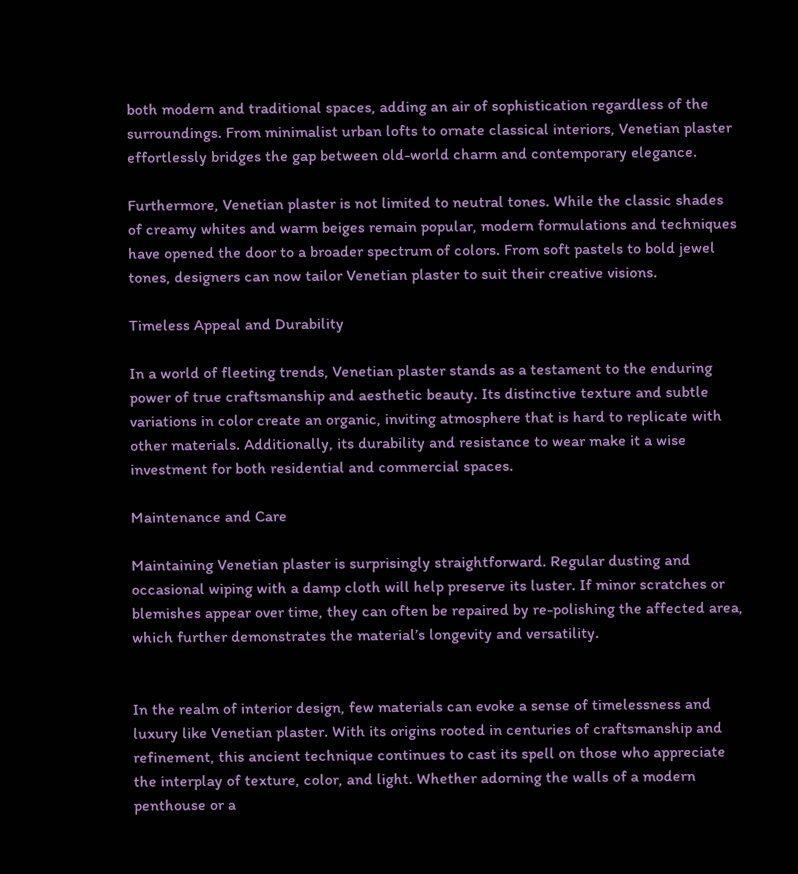both modern and traditional spaces, adding an air of sophistication regardless of the surroundings. From minimalist urban lofts to ornate classical interiors, Venetian plaster effortlessly bridges the gap between old-world charm and contemporary elegance.

Furthermore, Venetian plaster is not limited to neutral tones. While the classic shades of creamy whites and warm beiges remain popular, modern formulations and techniques have opened the door to a broader spectrum of colors. From soft pastels to bold jewel tones, designers can now tailor Venetian plaster to suit their creative visions.

Timeless Appeal and Durability

In a world of fleeting trends, Venetian plaster stands as a testament to the enduring power of true craftsmanship and aesthetic beauty. Its distinctive texture and subtle variations in color create an organic, inviting atmosphere that is hard to replicate with other materials. Additionally, its durability and resistance to wear make it a wise investment for both residential and commercial spaces.

Maintenance and Care

Maintaining Venetian plaster is surprisingly straightforward. Regular dusting and occasional wiping with a damp cloth will help preserve its luster. If minor scratches or blemishes appear over time, they can often be repaired by re-polishing the affected area, which further demonstrates the material’s longevity and versatility.


In the realm of interior design, few materials can evoke a sense of timelessness and luxury like Venetian plaster. With its origins rooted in centuries of craftsmanship and refinement, this ancient technique continues to cast its spell on those who appreciate the interplay of texture, color, and light. Whether adorning the walls of a modern penthouse or a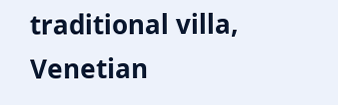traditional villa, Venetian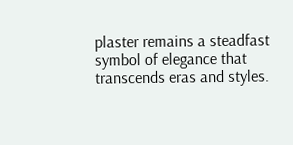plaster remains a steadfast symbol of elegance that transcends eras and styles.